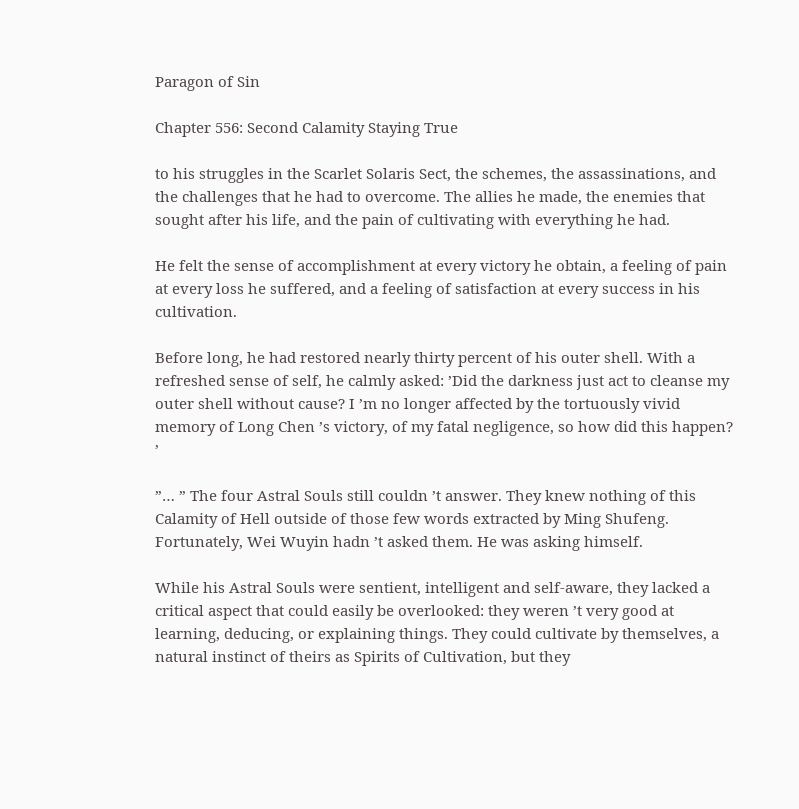Paragon of Sin

Chapter 556: Second Calamity Staying True

to his struggles in the Scarlet Solaris Sect, the schemes, the assassinations, and the challenges that he had to overcome. The allies he made, the enemies that sought after his life, and the pain of cultivating with everything he had.

He felt the sense of accomplishment at every victory he obtain, a feeling of pain at every loss he suffered, and a feeling of satisfaction at every success in his cultivation.

Before long, he had restored nearly thirty percent of his outer shell. With a refreshed sense of self, he calmly asked: ’Did the darkness just act to cleanse my outer shell without cause? I ’m no longer affected by the tortuously vivid memory of Long Chen ’s victory, of my fatal negligence, so how did this happen? ’

”… ” The four Astral Souls still couldn ’t answer. They knew nothing of this Calamity of Hell outside of those few words extracted by Ming Shufeng. Fortunately, Wei Wuyin hadn ’t asked them. He was asking himself.

While his Astral Souls were sentient, intelligent and self-aware, they lacked a critical aspect that could easily be overlooked: they weren ’t very good at learning, deducing, or explaining things. They could cultivate by themselves, a natural instinct of theirs as Spirits of Cultivation, but they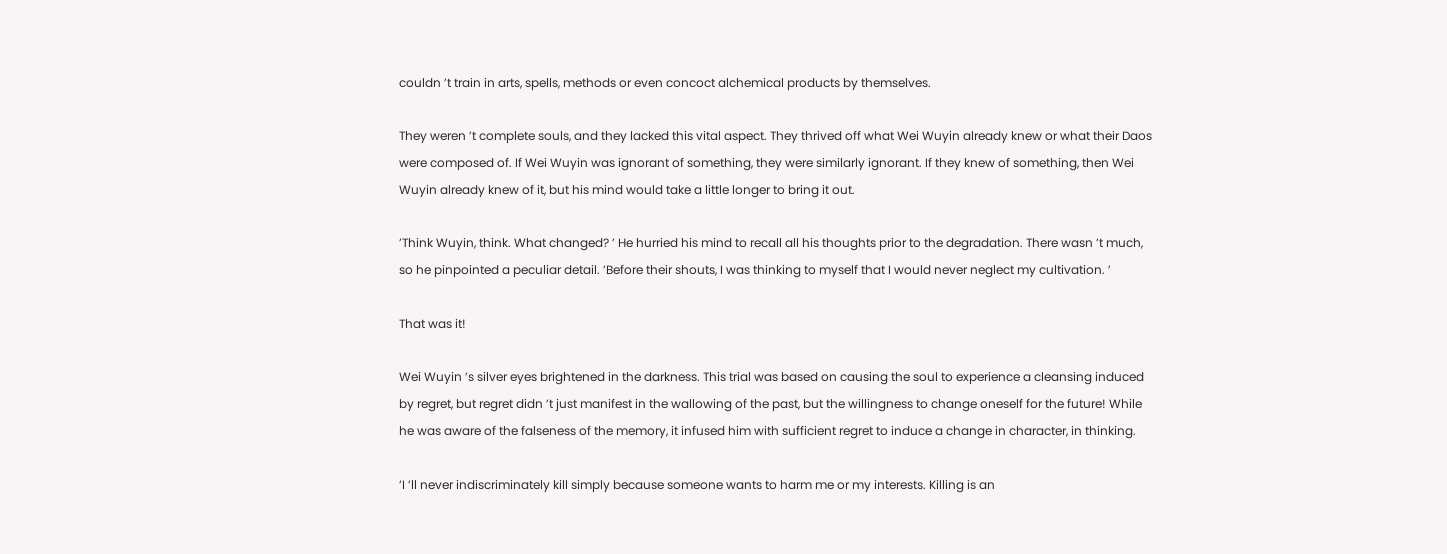couldn ’t train in arts, spells, methods or even concoct alchemical products by themselves.

They weren ’t complete souls, and they lacked this vital aspect. They thrived off what Wei Wuyin already knew or what their Daos were composed of. If Wei Wuyin was ignorant of something, they were similarly ignorant. If they knew of something, then Wei Wuyin already knew of it, but his mind would take a little longer to bring it out.

’Think Wuyin, think. What changed? ’ He hurried his mind to recall all his thoughts prior to the degradation. There wasn ’t much, so he pinpointed a peculiar detail. ’Before their shouts, I was thinking to myself that I would never neglect my cultivation. ’

That was it!

Wei Wuyin ’s silver eyes brightened in the darkness. This trial was based on causing the soul to experience a cleansing induced by regret, but regret didn ’t just manifest in the wallowing of the past, but the willingness to change oneself for the future! While he was aware of the falseness of the memory, it infused him with sufficient regret to induce a change in character, in thinking.

’I ’ll never indiscriminately kill simply because someone wants to harm me or my interests. Killing is an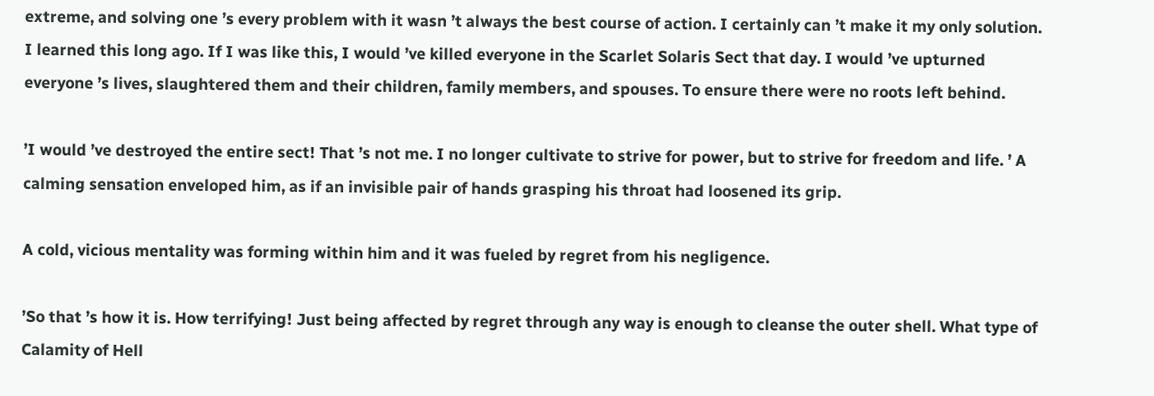extreme, and solving one ’s every problem with it wasn ’t always the best course of action. I certainly can ’t make it my only solution. I learned this long ago. If I was like this, I would ’ve killed everyone in the Scarlet Solaris Sect that day. I would ’ve upturned everyone ’s lives, slaughtered them and their children, family members, and spouses. To ensure there were no roots left behind.

’I would ’ve destroyed the entire sect! That ’s not me. I no longer cultivate to strive for power, but to strive for freedom and life. ’ A calming sensation enveloped him, as if an invisible pair of hands grasping his throat had loosened its grip.

A cold, vicious mentality was forming within him and it was fueled by regret from his negligence.

’So that ’s how it is. How terrifying! Just being affected by regret through any way is enough to cleanse the outer shell. What type of Calamity of Hell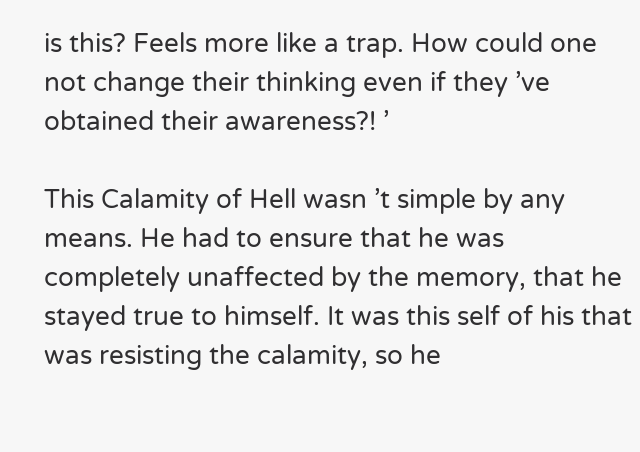is this? Feels more like a trap. How could one not change their thinking even if they ’ve obtained their awareness?! ’

This Calamity of Hell wasn ’t simple by any means. He had to ensure that he was completely unaffected by the memory, that he stayed true to himself. It was this self of his that was resisting the calamity, so he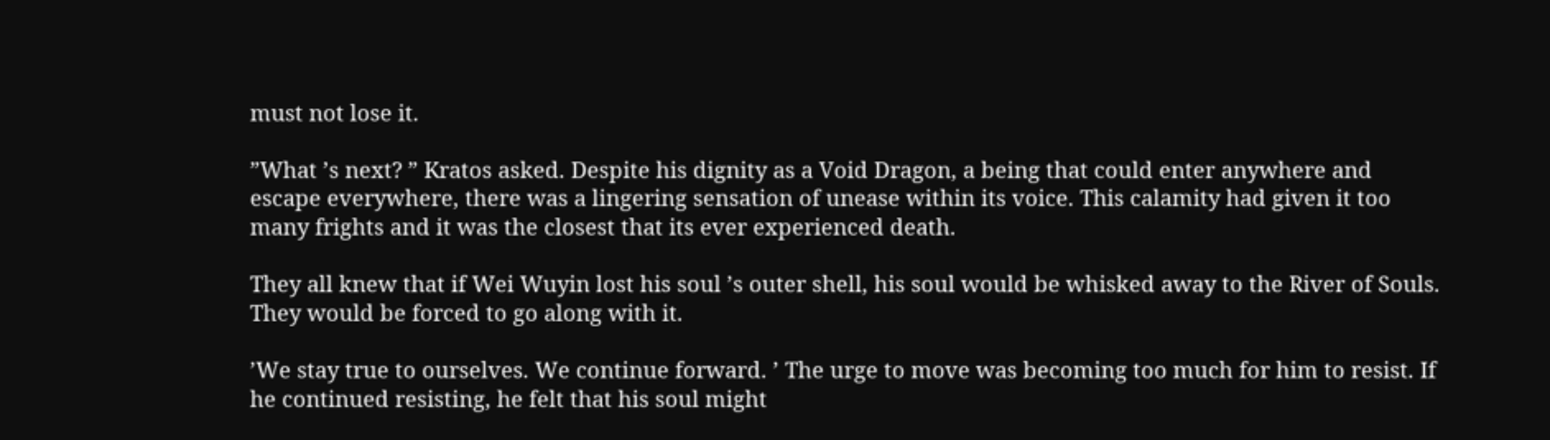must not lose it.

”What ’s next? ” Kratos asked. Despite his dignity as a Void Dragon, a being that could enter anywhere and escape everywhere, there was a lingering sensation of unease within its voice. This calamity had given it too many frights and it was the closest that its ever experienced death.

They all knew that if Wei Wuyin lost his soul ’s outer shell, his soul would be whisked away to the River of Souls. They would be forced to go along with it.

’We stay true to ourselves. We continue forward. ’ The urge to move was becoming too much for him to resist. If he continued resisting, he felt that his soul might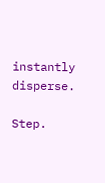instantly disperse.

Step.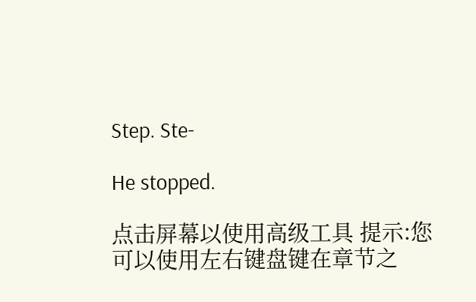Step. Ste-

He stopped.

点击屏幕以使用高级工具 提示:您可以使用左右键盘键在章节之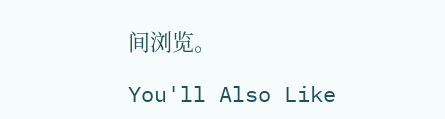间浏览。

You'll Also Like